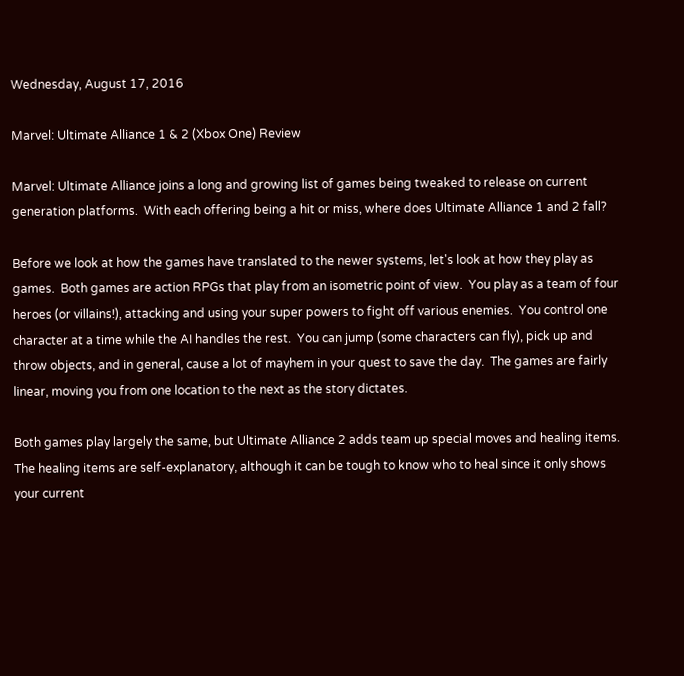Wednesday, August 17, 2016

Marvel: Ultimate Alliance 1 & 2 (Xbox One) Review

Marvel: Ultimate Alliance joins a long and growing list of games being tweaked to release on current generation platforms.  With each offering being a hit or miss, where does Ultimate Alliance 1 and 2 fall?

Before we look at how the games have translated to the newer systems, let's look at how they play as games.  Both games are action RPGs that play from an isometric point of view.  You play as a team of four heroes (or villains!), attacking and using your super powers to fight off various enemies.  You control one character at a time while the AI handles the rest.  You can jump (some characters can fly), pick up and throw objects, and in general, cause a lot of mayhem in your quest to save the day.  The games are fairly linear, moving you from one location to the next as the story dictates.

Both games play largely the same, but Ultimate Alliance 2 adds team up special moves and healing items.  The healing items are self-explanatory, although it can be tough to know who to heal since it only shows your current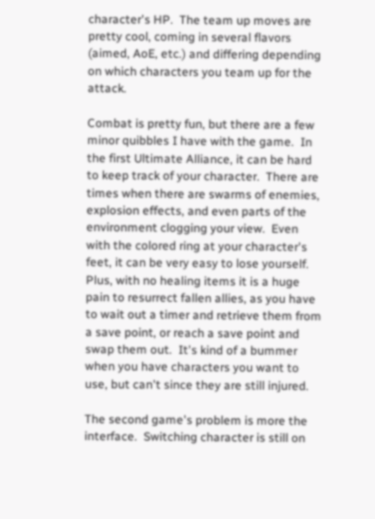character's HP.  The team up moves are pretty cool, coming in several flavors (aimed, AoE, etc.) and differing depending on which characters you team up for the attack.

Combat is pretty fun, but there are a few minor quibbles I have with the game.  In the first Ultimate Alliance, it can be hard to keep track of your character.  There are times when there are swarms of enemies, explosion effects, and even parts of the environment clogging your view.  Even with the colored ring at your character's feet, it can be very easy to lose yourself.  Plus, with no healing items it is a huge pain to resurrect fallen allies, as you have to wait out a timer and retrieve them from a save point, or reach a save point and swap them out.  It's kind of a bummer when you have characters you want to use, but can't since they are still injured.

The second game's problem is more the interface.  Switching character is still on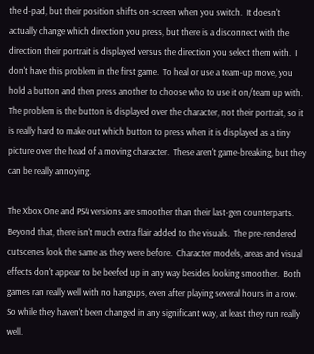the d-pad, but their position shifts on-screen when you switch.  It doesn't actually change which direction you press, but there is a disconnect with the direction their portrait is displayed versus the direction you select them with.  I don't have this problem in the first game.  To heal or use a team-up move, you hold a button and then press another to choose who to use it on/team up with.  The problem is the button is displayed over the character, not their portrait, so it is really hard to make out which button to press when it is displayed as a tiny picture over the head of a moving character.  These aren't game-breaking, but they can be really annoying.

The Xbox One and PS4 versions are smoother than their last-gen counterparts.  Beyond that, there isn't much extra flair added to the visuals.  The pre-rendered cutscenes look the same as they were before.  Character models, areas and visual effects don't appear to be beefed up in any way besides looking smoother.  Both games ran really well with no hangups, even after playing several hours in a row.  So while they haven't been changed in any significant way, at least they run really well.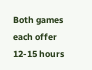Both games each offer 12-15 hours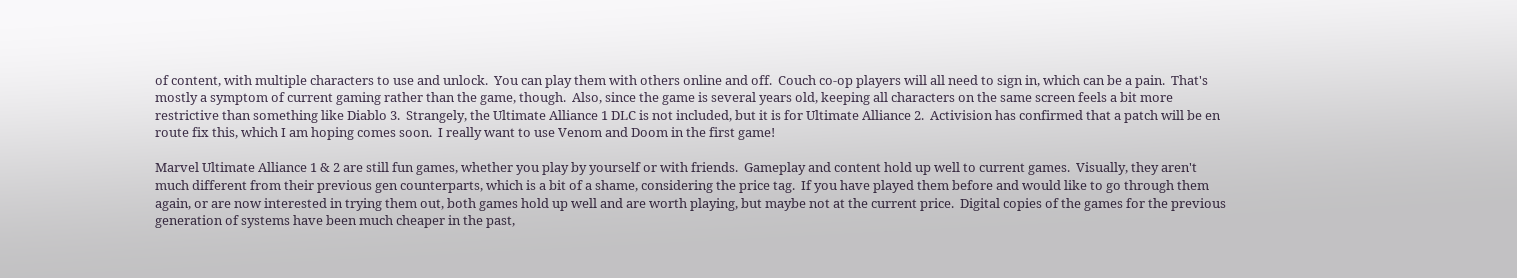of content, with multiple characters to use and unlock.  You can play them with others online and off.  Couch co-op players will all need to sign in, which can be a pain.  That's mostly a symptom of current gaming rather than the game, though.  Also, since the game is several years old, keeping all characters on the same screen feels a bit more restrictive than something like Diablo 3.  Strangely, the Ultimate Alliance 1 DLC is not included, but it is for Ultimate Alliance 2.  Activision has confirmed that a patch will be en route fix this, which I am hoping comes soon.  I really want to use Venom and Doom in the first game!

Marvel Ultimate Alliance 1 & 2 are still fun games, whether you play by yourself or with friends.  Gameplay and content hold up well to current games.  Visually, they aren't much different from their previous gen counterparts, which is a bit of a shame, considering the price tag.  If you have played them before and would like to go through them again, or are now interested in trying them out, both games hold up well and are worth playing, but maybe not at the current price.  Digital copies of the games for the previous generation of systems have been much cheaper in the past,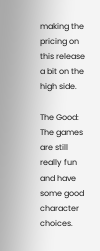making the pricing on this release a bit on the high side.

The Good:
The games are still really fun and have some good character choices.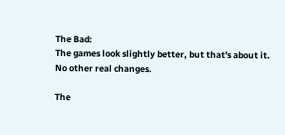The Bad:
The games look slightly better, but that's about it.  No other real changes.

The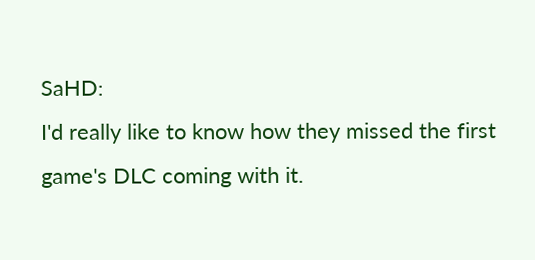SaHD:
I'd really like to know how they missed the first game's DLC coming with it.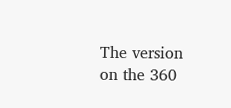The version on the 360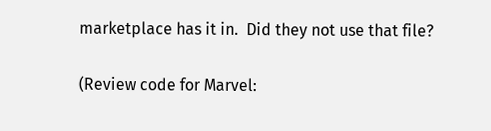marketplace has it in.  Did they not use that file?

(Review code for Marvel: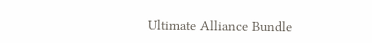Ultimate Alliance Bundle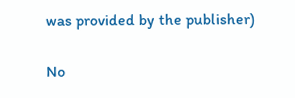was provided by the publisher)

No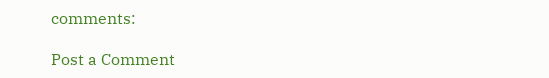comments:

Post a Comment